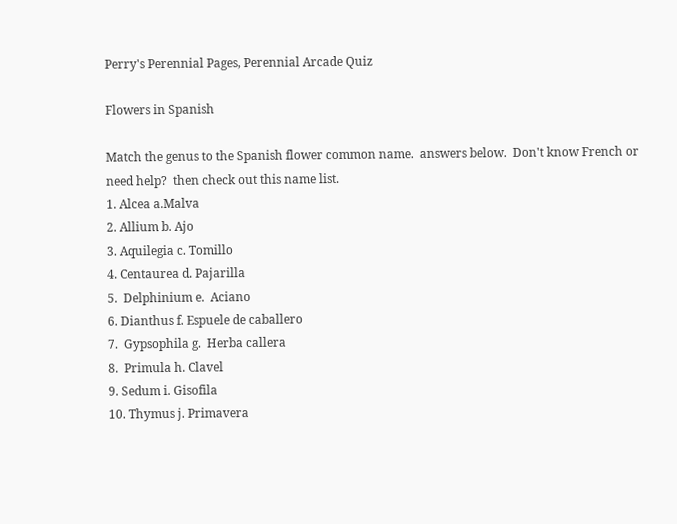Perry's Perennial Pages, Perennial Arcade Quiz

Flowers in Spanish

Match the genus to the Spanish flower common name.  answers below.  Don't know French or need help?  then check out this name list.
1. Alcea a.Malva
2. Allium b. Ajo
3. Aquilegia c. Tomillo
4. Centaurea d. Pajarilla
5.  Delphinium e.  Aciano
6. Dianthus f. Espuele de caballero
7.  Gypsophila g.  Herba callera
8.  Primula h. Clavel
9. Sedum i. Gisofila
10. Thymus j. Primavera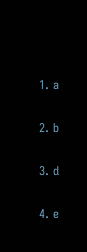1. a

2. b

3. d

4. e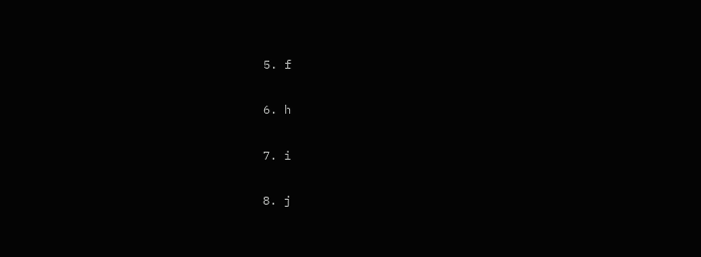5. f

6. h

7. i

8. j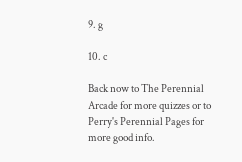9. g

10. c

Back now to The Perennial Arcade for more quizzes or to Perry's Perennial Pages for more good info.